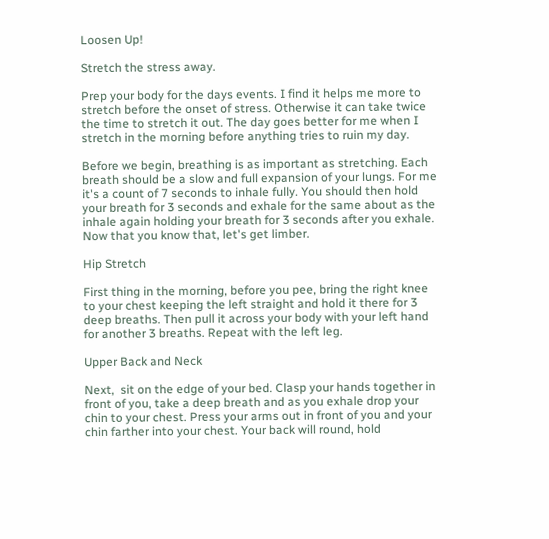Loosen Up!

Stretch the stress away.

Prep your body for the days events. I find it helps me more to stretch before the onset of stress. Otherwise it can take twice the time to stretch it out. The day goes better for me when I stretch in the morning before anything tries to ruin my day.

Before we begin, breathing is as important as stretching. Each breath should be a slow and full expansion of your lungs. For me it's a count of 7 seconds to inhale fully. You should then hold your breath for 3 seconds and exhale for the same about as the inhale again holding your breath for 3 seconds after you exhale. Now that you know that, let's get limber.

Hip Stretch

First thing in the morning, before you pee, bring the right knee to your chest keeping the left straight and hold it there for 3 deep breaths. Then pull it across your body with your left hand for another 3 breaths. Repeat with the left leg.

Upper Back and Neck

Next,  sit on the edge of your bed. Clasp your hands together in front of you, take a deep breath and as you exhale drop your chin to your chest. Press your arms out in front of you and your chin farther into your chest. Your back will round, hold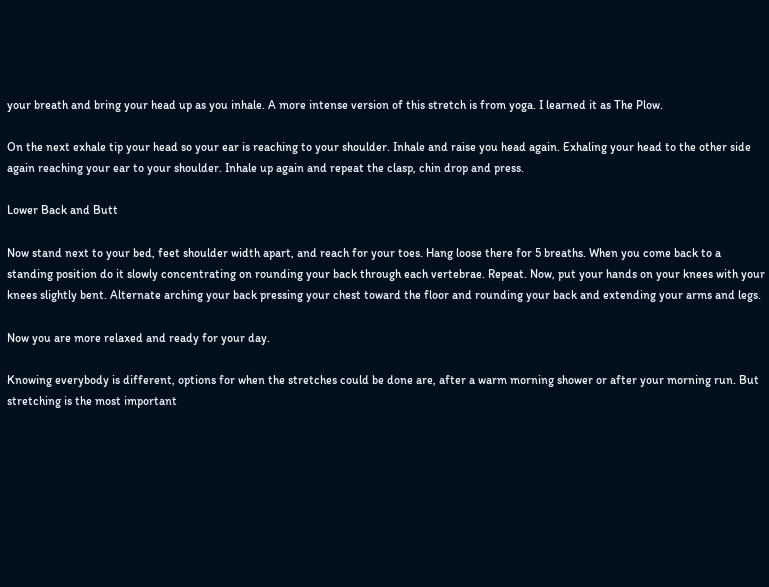your breath and bring your head up as you inhale. A more intense version of this stretch is from yoga. I learned it as The Plow.

On the next exhale tip your head so your ear is reaching to your shoulder. Inhale and raise you head again. Exhaling your head to the other side again reaching your ear to your shoulder. Inhale up again and repeat the clasp, chin drop and press.

Lower Back and Butt

Now stand next to your bed, feet shoulder width apart, and reach for your toes. Hang loose there for 5 breaths. When you come back to a standing position do it slowly concentrating on rounding your back through each vertebrae. Repeat. Now, put your hands on your knees with your knees slightly bent. Alternate arching your back pressing your chest toward the floor and rounding your back and extending your arms and legs.

Now you are more relaxed and ready for your day.

Knowing everybody is different, options for when the stretches could be done are, after a warm morning shower or after your morning run. But stretching is the most important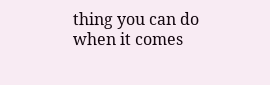thing you can do when it comes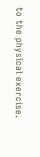to the physical exercise.